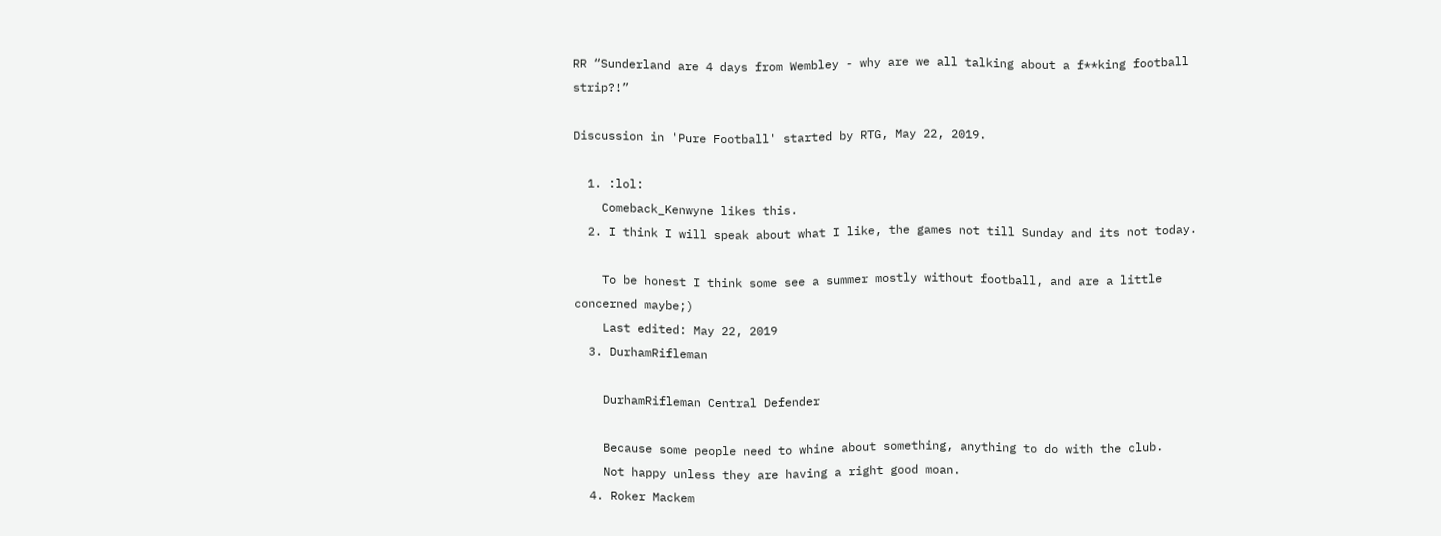RR “Sunderland are 4 days from Wembley - why are we all talking about a f**king football strip?!”

Discussion in 'Pure Football' started by RTG, May 22, 2019.

  1. :lol:
    Comeback_Kenwyne likes this.
  2. I think I will speak about what I like, the games not till Sunday and its not today.

    To be honest I think some see a summer mostly without football, and are a little concerned maybe;)
    Last edited: May 22, 2019
  3. DurhamRifleman

    DurhamRifleman Central Defender

    Because some people need to whine about something, anything to do with the club.
    Not happy unless they are having a right good moan.
  4. Roker Mackem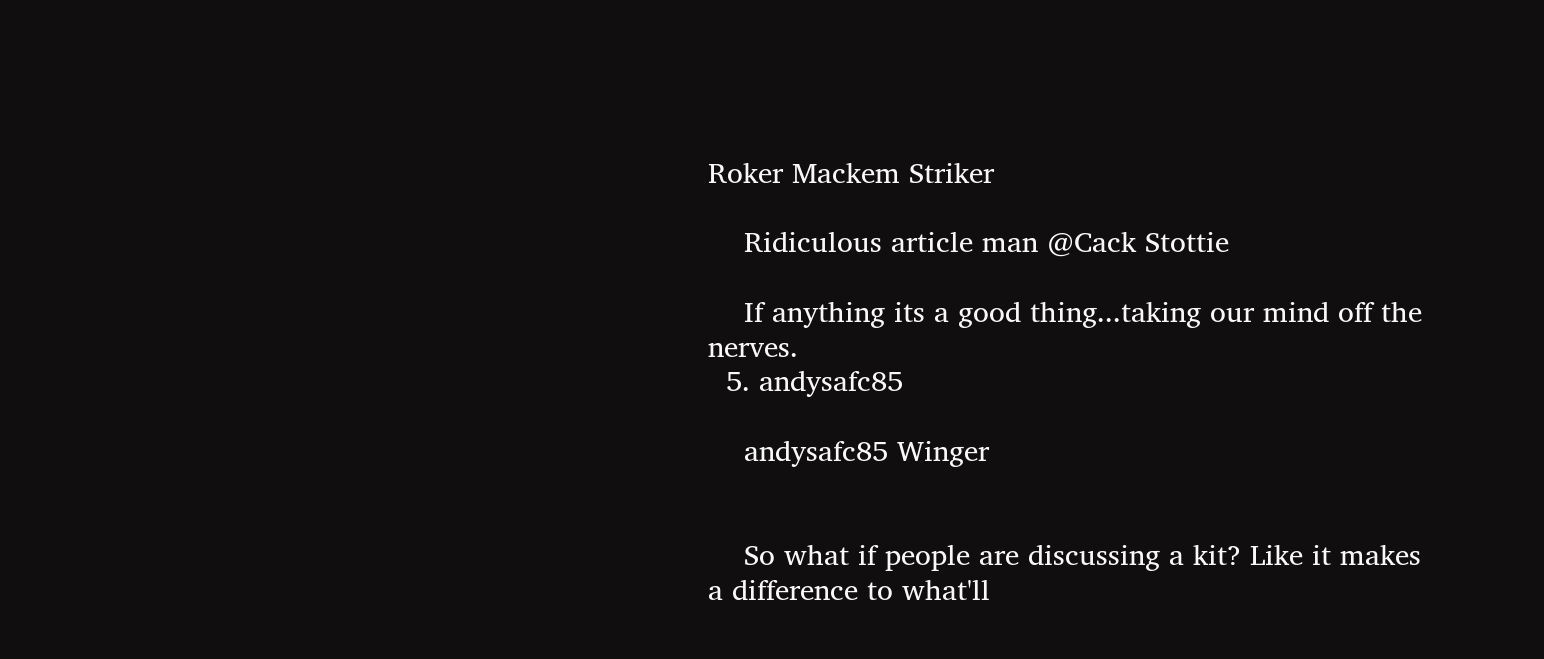Roker Mackem Striker

    Ridiculous article man @Cack Stottie

    If anything its a good thing...taking our mind off the nerves.
  5. andysafc85

    andysafc85 Winger


    So what if people are discussing a kit? Like it makes a difference to what'll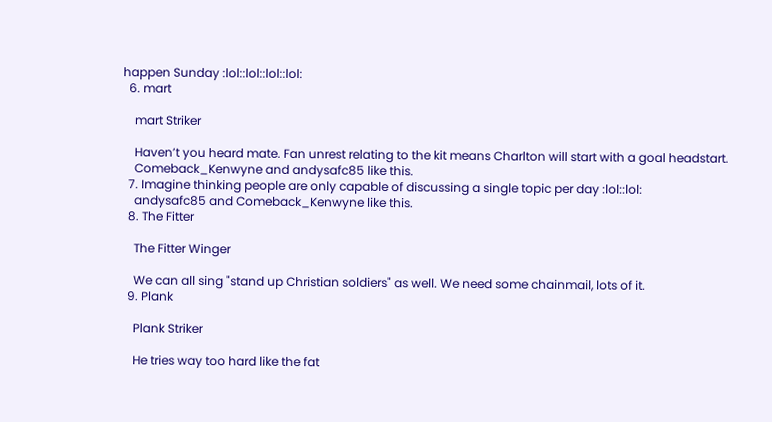happen Sunday :lol::lol::lol::lol:
  6. mart

    mart Striker

    Haven’t you heard mate. Fan unrest relating to the kit means Charlton will start with a goal headstart.
    Comeback_Kenwyne and andysafc85 like this.
  7. Imagine thinking people are only capable of discussing a single topic per day :lol::lol:
    andysafc85 and Comeback_Kenwyne like this.
  8. The Fitter

    The Fitter Winger

    We can all sing "stand up Christian soldiers" as well. We need some chainmail, lots of it.
  9. Plank

    Plank Striker

    He tries way too hard like the fat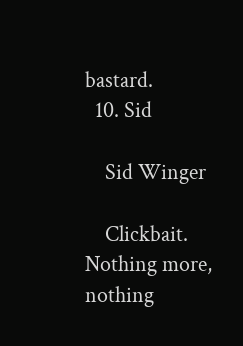bastard.
  10. Sid

    Sid Winger

    Clickbait. Nothing more, nothing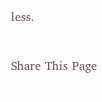less.

Share This Page